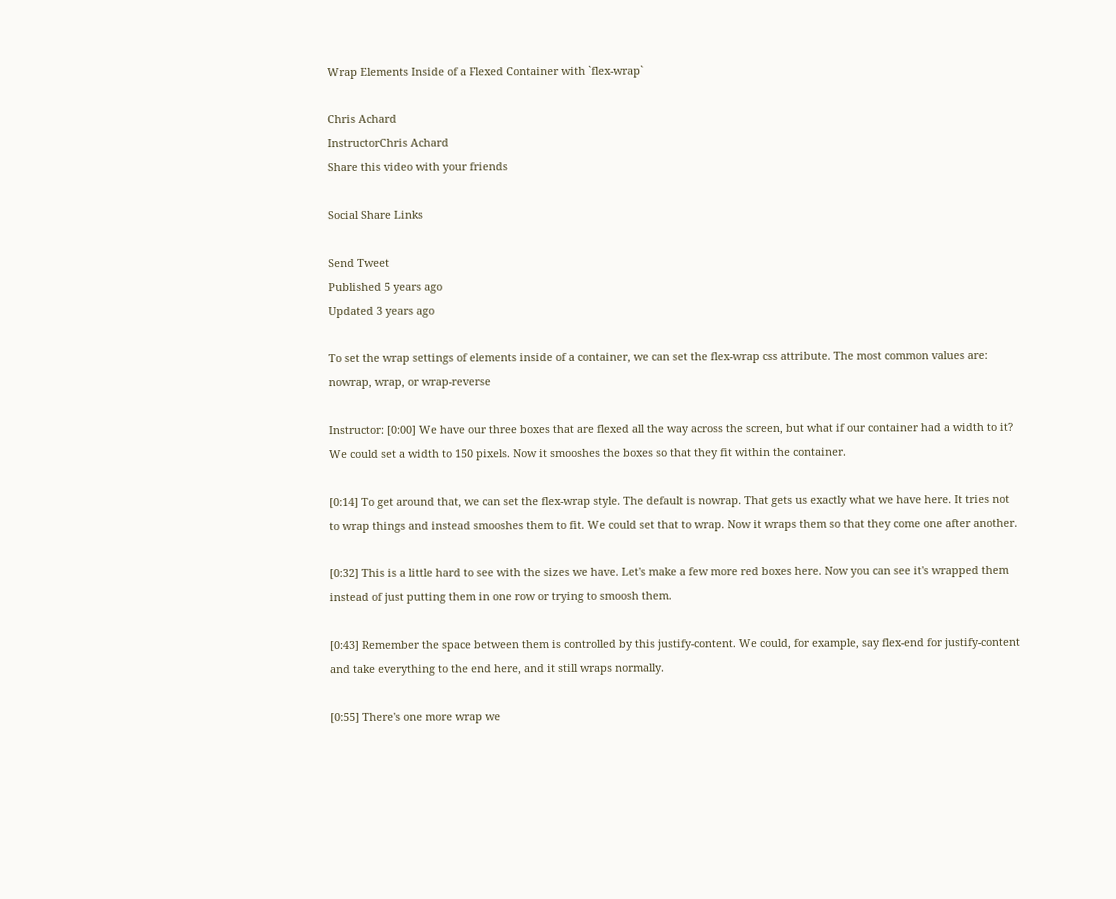Wrap Elements Inside of a Flexed Container with `flex-wrap`

Chris Achard
InstructorChris Achard
Share this video with your friends

Social Share Links

Send Tweet
Published 5 years ago
Updated 3 years ago

To set the wrap settings of elements inside of a container, we can set the flex-wrap css attribute. The most common values are: nowrap, wrap, or wrap-reverse

Instructor: [0:00] We have our three boxes that are flexed all the way across the screen, but what if our container had a width to it? We could set a width to 150 pixels. Now it smooshes the boxes so that they fit within the container.

[0:14] To get around that, we can set the flex-wrap style. The default is nowrap. That gets us exactly what we have here. It tries not to wrap things and instead smooshes them to fit. We could set that to wrap. Now it wraps them so that they come one after another.

[0:32] This is a little hard to see with the sizes we have. Let's make a few more red boxes here. Now you can see it's wrapped them instead of just putting them in one row or trying to smoosh them.

[0:43] Remember the space between them is controlled by this justify-content. We could, for example, say flex-end for justify-content and take everything to the end here, and it still wraps normally.

[0:55] There's one more wrap we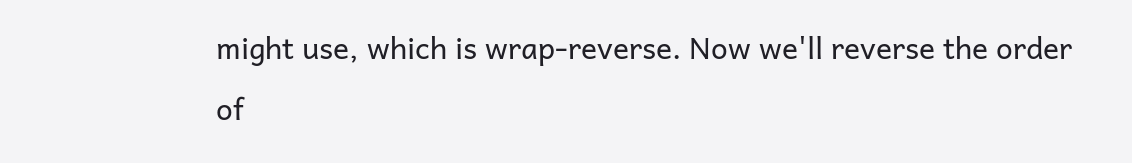might use, which is wrap-reverse. Now we'll reverse the order of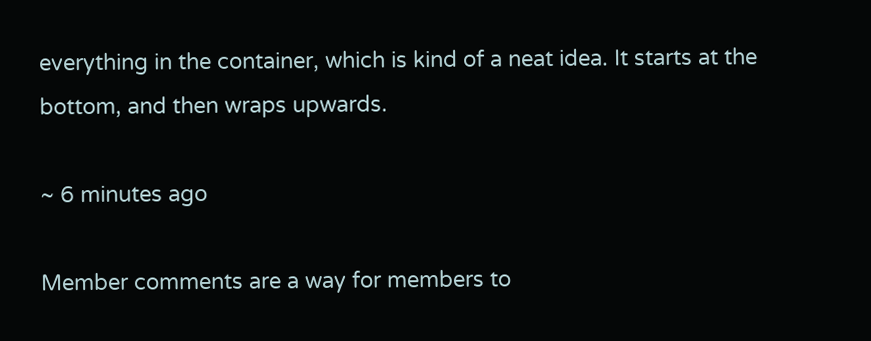everything in the container, which is kind of a neat idea. It starts at the bottom, and then wraps upwards.

~ 6 minutes ago

Member comments are a way for members to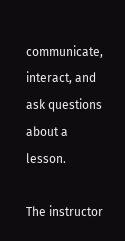communicate, interact, and ask questions about a lesson.

The instructor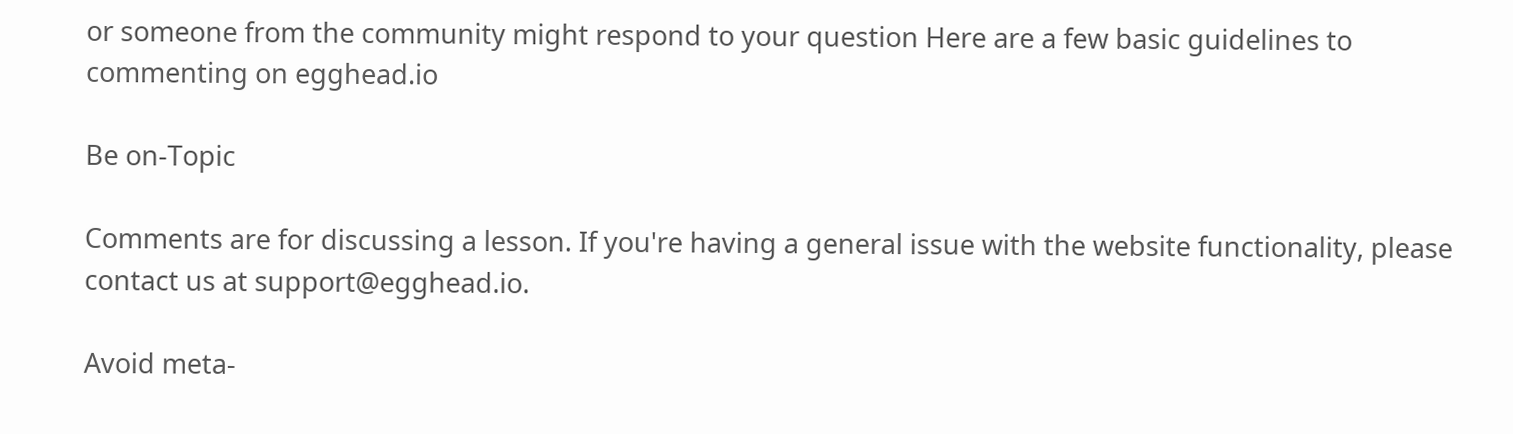or someone from the community might respond to your question Here are a few basic guidelines to commenting on egghead.io

Be on-Topic

Comments are for discussing a lesson. If you're having a general issue with the website functionality, please contact us at support@egghead.io.

Avoid meta-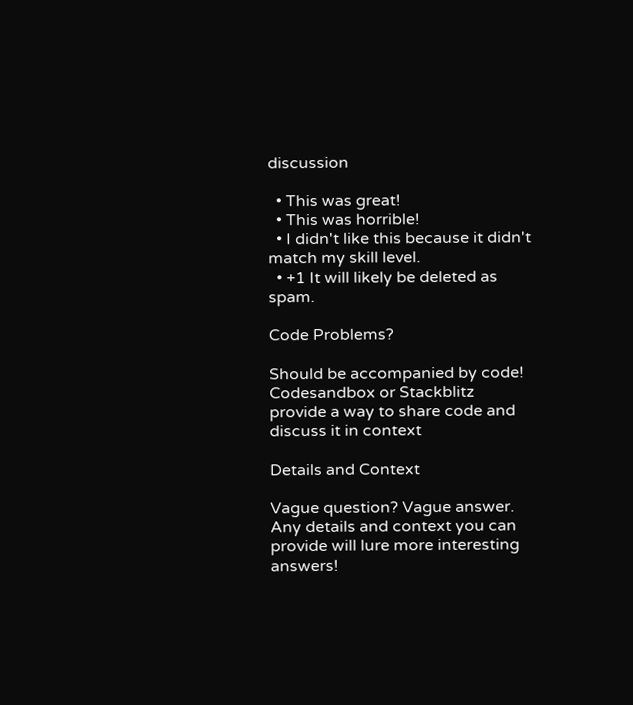discussion

  • This was great!
  • This was horrible!
  • I didn't like this because it didn't match my skill level.
  • +1 It will likely be deleted as spam.

Code Problems?

Should be accompanied by code! Codesandbox or Stackblitz provide a way to share code and discuss it in context

Details and Context

Vague question? Vague answer. Any details and context you can provide will lure more interesting answers!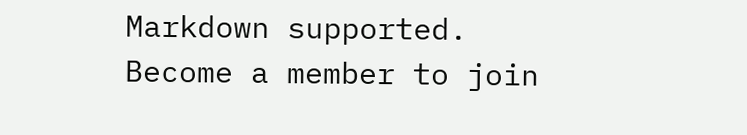Markdown supported.
Become a member to join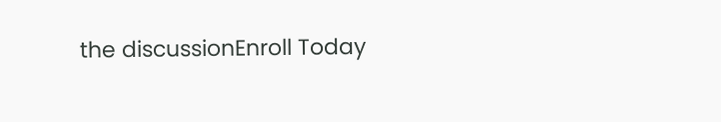the discussionEnroll Today